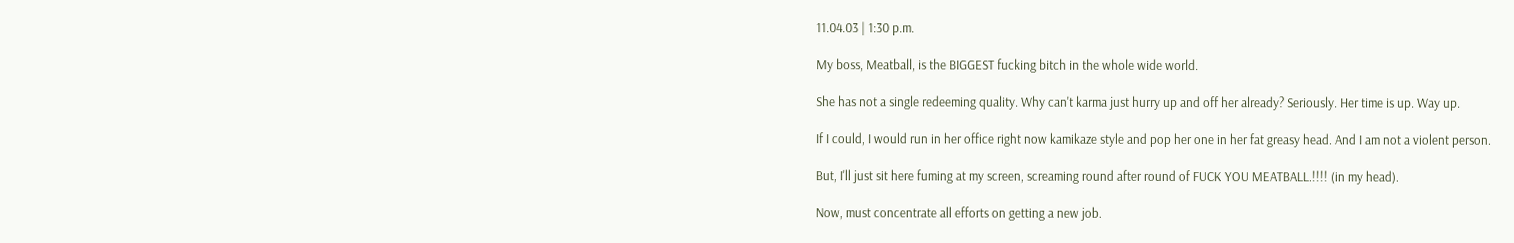11.04.03 | 1:30 p.m.

My boss, Meatball, is the BIGGEST fucking bitch in the whole wide world.

She has not a single redeeming quality. Why can't karma just hurry up and off her already? Seriously. Her time is up. Way up.

If I could, I would run in her office right now kamikaze style and pop her one in her fat greasy head. And I am not a violent person.

But, I'll just sit here fuming at my screen, screaming round after round of FUCK YOU MEATBALL.!!!! (in my head).

Now, must concentrate all efforts on getting a new job.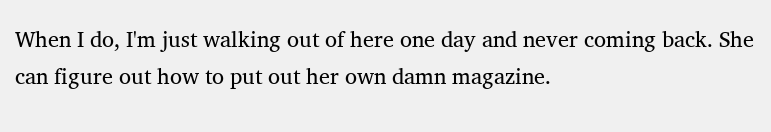When I do, I'm just walking out of here one day and never coming back. She can figure out how to put out her own damn magazine.